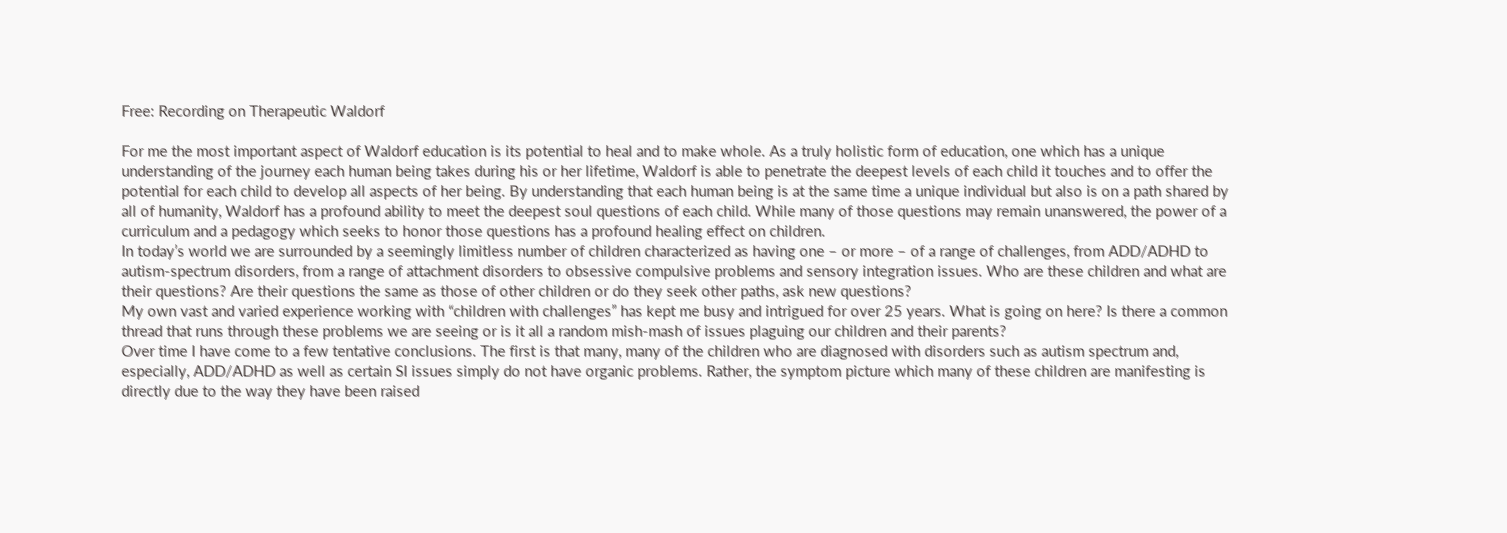Free: Recording on Therapeutic Waldorf

For me the most important aspect of Waldorf education is its potential to heal and to make whole. As a truly holistic form of education, one which has a unique understanding of the journey each human being takes during his or her lifetime, Waldorf is able to penetrate the deepest levels of each child it touches and to offer the potential for each child to develop all aspects of her being. By understanding that each human being is at the same time a unique individual but also is on a path shared by all of humanity, Waldorf has a profound ability to meet the deepest soul questions of each child. While many of those questions may remain unanswered, the power of a curriculum and a pedagogy which seeks to honor those questions has a profound healing effect on children.
In today’s world we are surrounded by a seemingly limitless number of children characterized as having one – or more – of a range of challenges, from ADD/ADHD to autism-spectrum disorders, from a range of attachment disorders to obsessive compulsive problems and sensory integration issues. Who are these children and what are their questions? Are their questions the same as those of other children or do they seek other paths, ask new questions?
My own vast and varied experience working with “children with challenges” has kept me busy and intrigued for over 25 years. What is going on here? Is there a common thread that runs through these problems we are seeing or is it all a random mish-mash of issues plaguing our children and their parents?
Over time I have come to a few tentative conclusions. The first is that many, many of the children who are diagnosed with disorders such as autism spectrum and, especially, ADD/ADHD as well as certain SI issues simply do not have organic problems. Rather, the symptom picture which many of these children are manifesting is directly due to the way they have been raised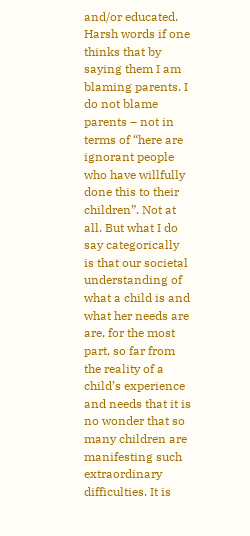and/or educated. Harsh words if one thinks that by saying them I am blaming parents. I do not blame parents – not in terms of “here are ignorant people who have willfully done this to their children”. Not at all. But what I do say categorically is that our societal understanding of what a child is and what her needs are are, for the most part, so far from the reality of a child’s experience and needs that it is no wonder that so many children are manifesting such extraordinary difficulties. It is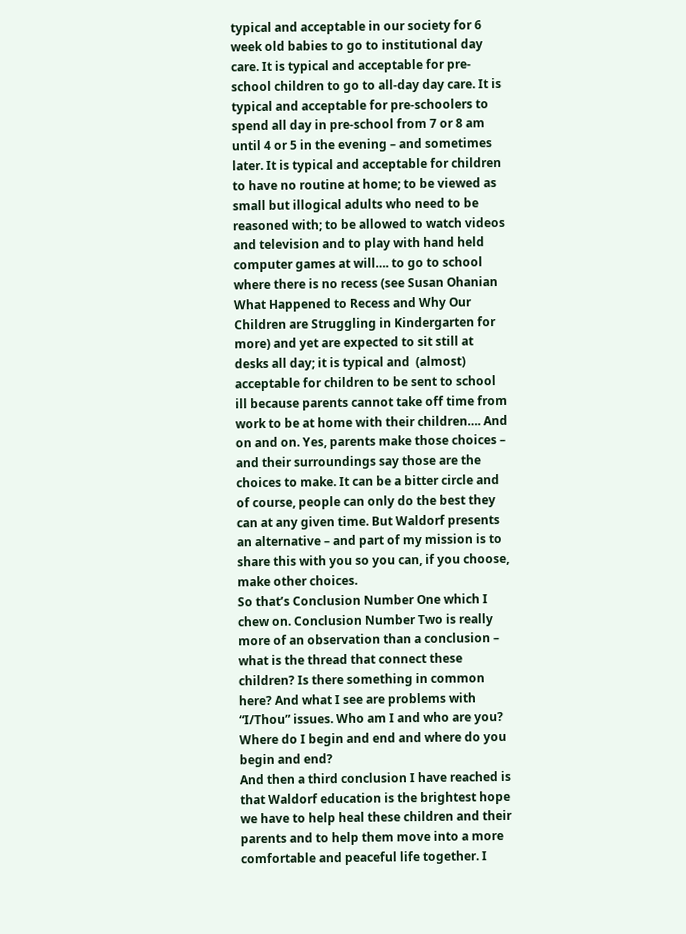typical and acceptable in our society for 6 week old babies to go to institutional day care. It is typical and acceptable for pre-school children to go to all-day day care. It is typical and acceptable for pre-schoolers to spend all day in pre-school from 7 or 8 am until 4 or 5 in the evening – and sometimes later. It is typical and acceptable for children to have no routine at home; to be viewed as small but illogical adults who need to be reasoned with; to be allowed to watch videos and television and to play with hand held computer games at will…. to go to school where there is no recess (see Susan Ohanian What Happened to Recess and Why Our Children are Struggling in Kindergarten for more) and yet are expected to sit still at desks all day; it is typical and  (almost) acceptable for children to be sent to school ill because parents cannot take off time from work to be at home with their children…. And on and on. Yes, parents make those choices – and their surroundings say those are the choices to make. It can be a bitter circle and of course, people can only do the best they can at any given time. But Waldorf presents an alternative – and part of my mission is to share this with you so you can, if you choose, make other choices.
So that’s Conclusion Number One which I chew on. Conclusion Number Two is really more of an observation than a conclusion – what is the thread that connect these children? Is there something in common here? And what I see are problems with “I/Thou” issues. Who am I and who are you? Where do I begin and end and where do you begin and end?
And then a third conclusion I have reached is that Waldorf education is the brightest hope we have to help heal these children and their parents and to help them move into a more comfortable and peaceful life together. I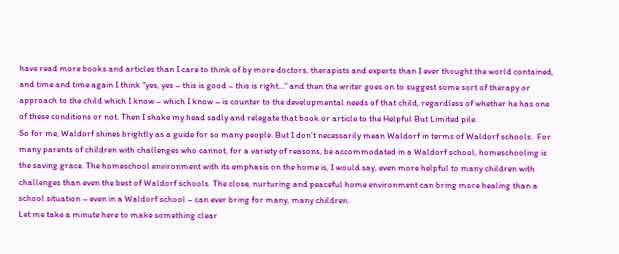have read more books and articles than I care to think of by more doctors, therapists and experts than I ever thought the world contained, and time and time again I think “yes, yes – this is good – this is right…” and then the writer goes on to suggest some sort of therapy or approach to the child which I know – which I know – is counter to the developmental needs of that child, regardless of whether he has one of these conditions or not. Then I shake my head sadly and relegate that book or article to the Helpful But Limited pile.
So for me, Waldorf shines brightly as a guide for so many people. But I don’t necessarily mean Waldorf in terms of Waldorf schools.  For many parents of children with challenges who cannot, for a variety of reasons, be accommodated in a Waldorf school, homeschooling is the saving grace. The homeschool environment with its emphasis on the home is, I would say, even more helpful to many children with challenges than even the best of Waldorf schools. The close, nurturing and peaceful home environment can bring more healing than a school situation – even in a Waldorf school – can ever bring for many, many children.
Let me take a minute here to make something clear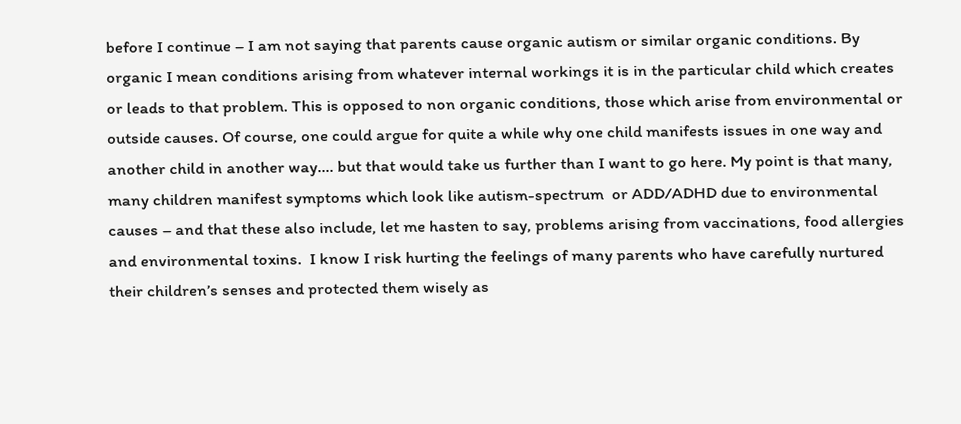before I continue – I am not saying that parents cause organic autism or similar organic conditions. By organic I mean conditions arising from whatever internal workings it is in the particular child which creates or leads to that problem. This is opposed to non organic conditions, those which arise from environmental or outside causes. Of course, one could argue for quite a while why one child manifests issues in one way and another child in another way…. but that would take us further than I want to go here. My point is that many, many children manifest symptoms which look like autism-spectrum  or ADD/ADHD due to environmental causes – and that these also include, let me hasten to say, problems arising from vaccinations, food allergies and environmental toxins.  I know I risk hurting the feelings of many parents who have carefully nurtured their children’s senses and protected them wisely as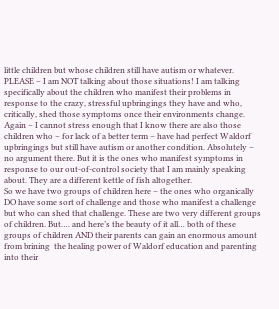little children but whose children still have autism or whatever. PLEASE – I am NOT talking about those situations! I am talking specifically about the children who manifest their problems in response to the crazy, stressful upbringings they have and who, critically, shed those symptoms once their environments change. Again – I cannot stress enough that I know there are also those children who – for lack of a better term – have had perfect Waldorf upbringings but still have autism or another condition. Absolutely – no argument there. But it is the ones who manifest symptoms in response to our out-of-control society that I am mainly speaking about. They are a different kettle of fish altogether.
So we have two groups of children here – the ones who organically DO have some sort of challenge and those who manifest a challenge but who can shed that challenge. These are two very different groups of children. But…. and here’s the beauty of it all… both of these groups of children AND their parents can gain an enormous amount from brining  the healing power of Waldorf education and parenting into their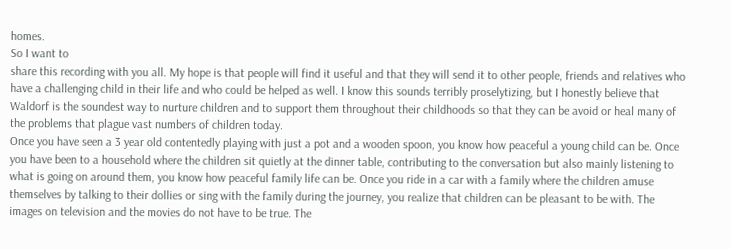homes.
So I want to
share this recording with you all. My hope is that people will find it useful and that they will send it to other people, friends and relatives who have a challenging child in their life and who could be helped as well. I know this sounds terribly proselytizing, but I honestly believe that Waldorf is the soundest way to nurture children and to support them throughout their childhoods so that they can be avoid or heal many of the problems that plague vast numbers of children today.
Once you have seen a 3 year old contentedly playing with just a pot and a wooden spoon, you know how peaceful a young child can be. Once you have been to a household where the children sit quietly at the dinner table, contributing to the conversation but also mainly listening to what is going on around them, you know how peaceful family life can be. Once you ride in a car with a family where the children amuse themselves by talking to their dollies or sing with the family during the journey, you realize that children can be pleasant to be with. The images on television and the movies do not have to be true. The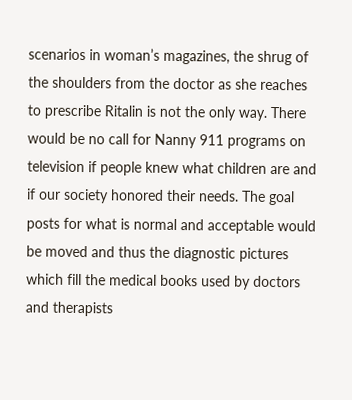scenarios in woman’s magazines, the shrug of the shoulders from the doctor as she reaches to prescribe Ritalin is not the only way. There would be no call for Nanny 911 programs on television if people knew what children are and if our society honored their needs. The goal posts for what is normal and acceptable would be moved and thus the diagnostic pictures which fill the medical books used by doctors and therapists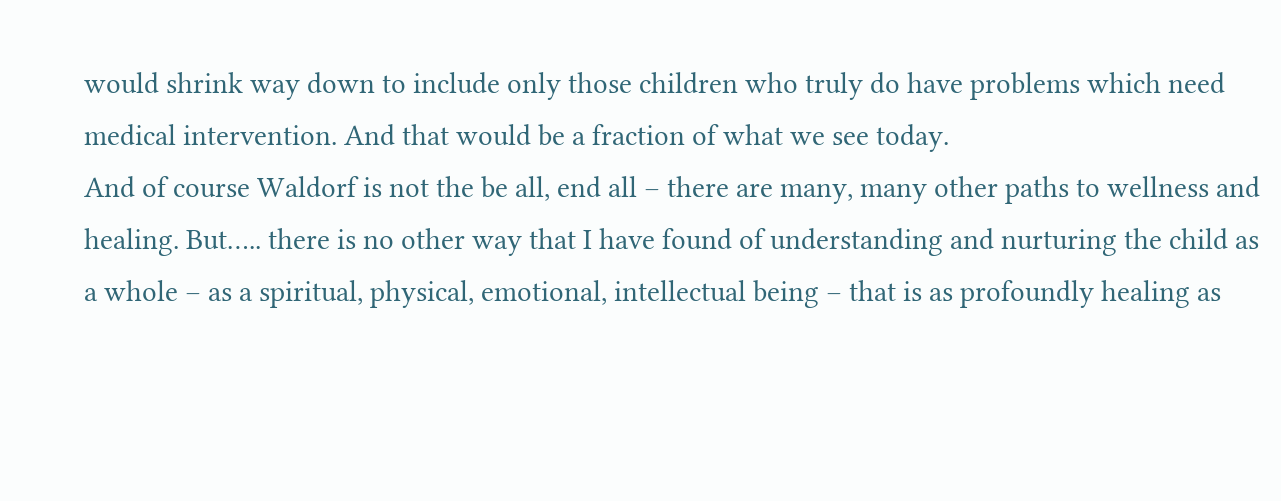would shrink way down to include only those children who truly do have problems which need medical intervention. And that would be a fraction of what we see today.
And of course Waldorf is not the be all, end all – there are many, many other paths to wellness and healing. But….. there is no other way that I have found of understanding and nurturing the child as a whole – as a spiritual, physical, emotional, intellectual being – that is as profoundly healing as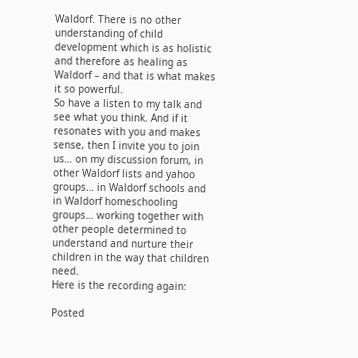Waldorf. There is no other understanding of child development which is as holistic and therefore as healing as Waldorf – and that is what makes it so powerful.
So have a listen to my talk and see what you think. And if it resonates with you and makes sense, then I invite you to join us… on my discussion forum, in other Waldorf lists and yahoo groups… in Waldorf schools and in Waldorf homeschooling groups… working together with other people determined to understand and nurture their children in the way that children need.
Here is the recording again:

Posted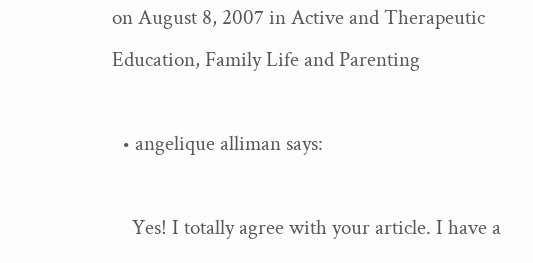on August 8, 2007 in Active and Therapeutic Education, Family Life and Parenting

  • angelique alliman says:

    Yes! I totally agree with your article. I have a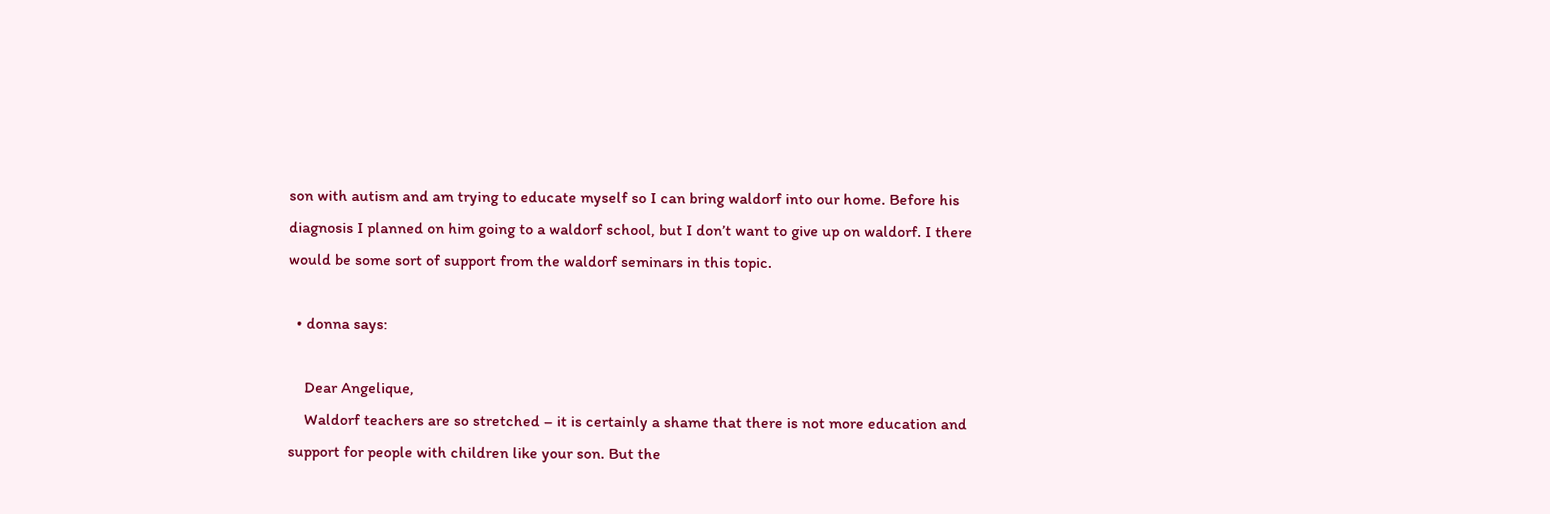son with autism and am trying to educate myself so I can bring waldorf into our home. Before his diagnosis I planned on him going to a waldorf school, but I don’t want to give up on waldorf. I there would be some sort of support from the waldorf seminars in this topic.

  • donna says:

    Dear Angelique,
    Waldorf teachers are so stretched – it is certainly a shame that there is not more education and support for people with children like your son. But the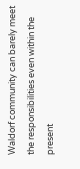Waldorf community can barely meet the responsibilities even within the present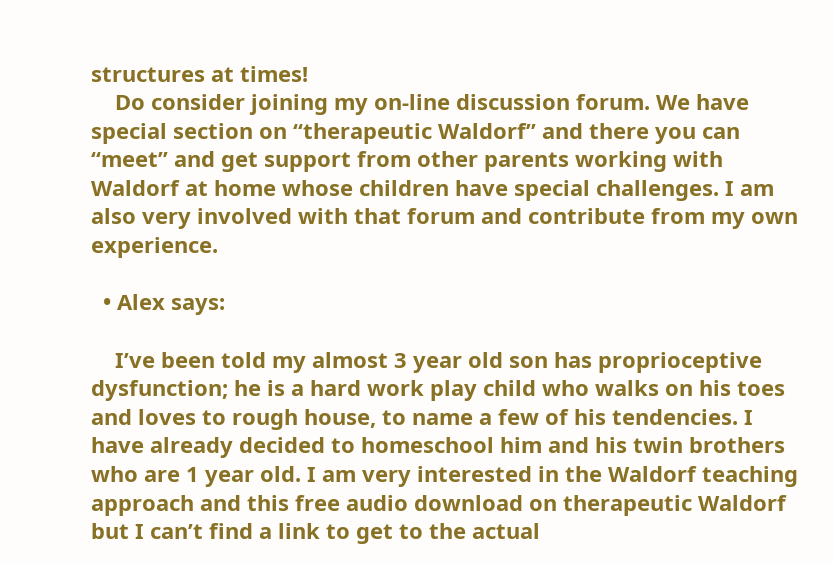structures at times!
    Do consider joining my on-line discussion forum. We have special section on “therapeutic Waldorf” and there you can “meet” and get support from other parents working with Waldorf at home whose children have special challenges. I am also very involved with that forum and contribute from my own experience.

  • Alex says:

    I’ve been told my almost 3 year old son has proprioceptive dysfunction; he is a hard work play child who walks on his toes and loves to rough house, to name a few of his tendencies. I have already decided to homeschool him and his twin brothers who are 1 year old. I am very interested in the Waldorf teaching approach and this free audio download on therapeutic Waldorf but I can’t find a link to get to the actual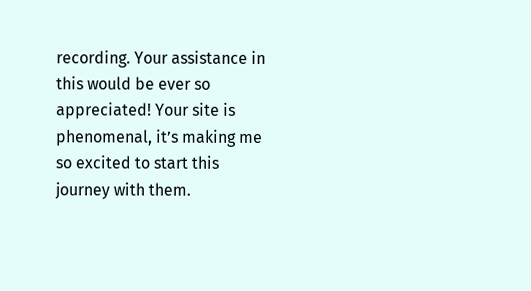recording. Your assistance in this would be ever so appreciated! Your site is phenomenal, it’s making me so excited to start this journey with them.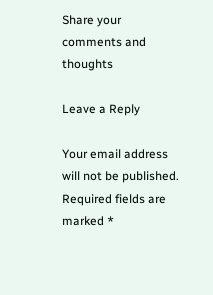Share your comments and thoughts

Leave a Reply

Your email address will not be published. Required fields are marked *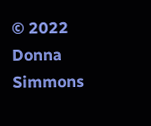© 2022 Donna Simmons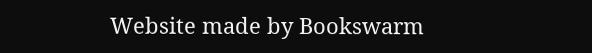Website made by Bookswarm